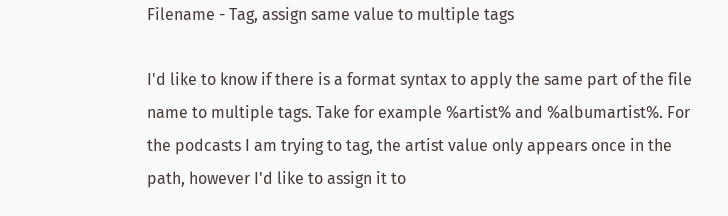Filename - Tag, assign same value to multiple tags

I'd like to know if there is a format syntax to apply the same part of the file name to multiple tags. Take for example %artist% and %albumartist%. For the podcasts I am trying to tag, the artist value only appears once in the path, however I'd like to assign it to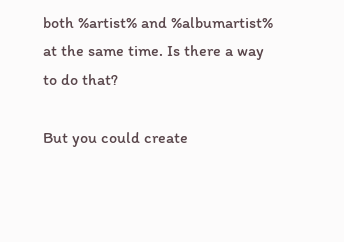both %artist% and %albumartist% at the same time. Is there a way to do that?

But you could create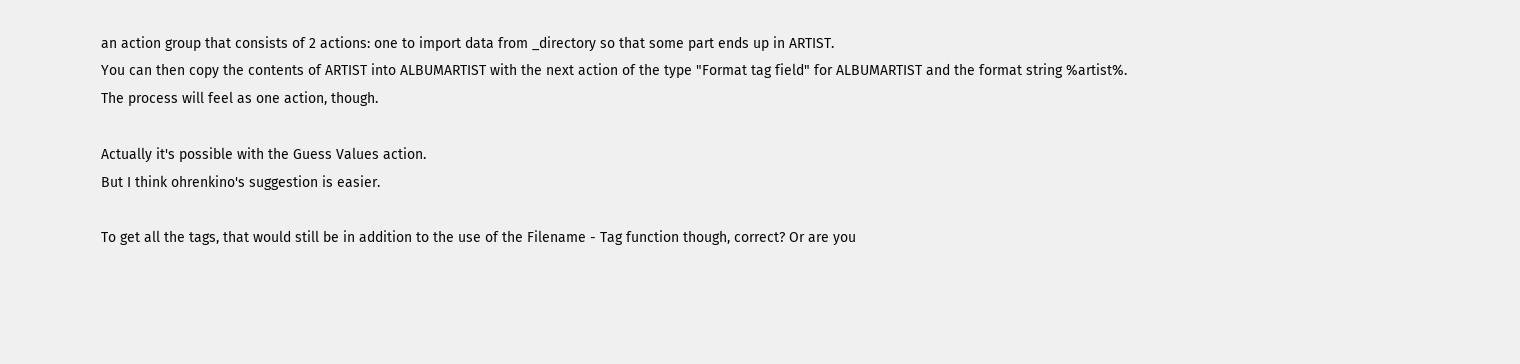an action group that consists of 2 actions: one to import data from _directory so that some part ends up in ARTIST.
You can then copy the contents of ARTIST into ALBUMARTIST with the next action of the type "Format tag field" for ALBUMARTIST and the format string %artist%.
The process will feel as one action, though.

Actually it's possible with the Guess Values action.
But I think ohrenkino's suggestion is easier.

To get all the tags, that would still be in addition to the use of the Filename - Tag function though, correct? Or are you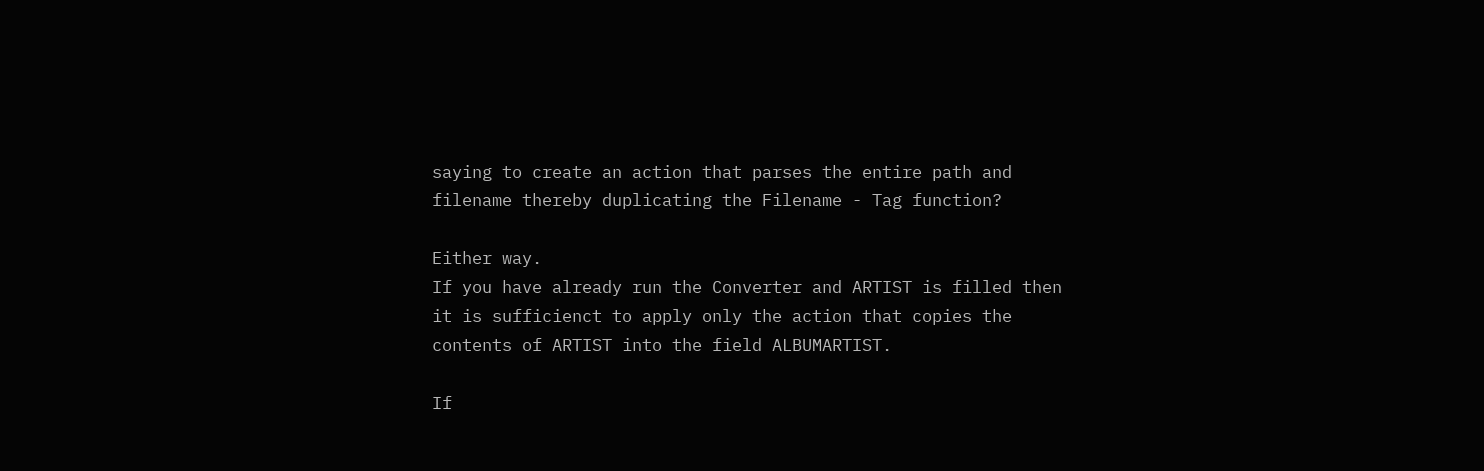saying to create an action that parses the entire path and filename thereby duplicating the Filename - Tag function?

Either way.
If you have already run the Converter and ARTIST is filled then it is sufficienct to apply only the action that copies the contents of ARTIST into the field ALBUMARTIST.

If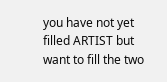you have not yet filled ARTIST but want to fill the two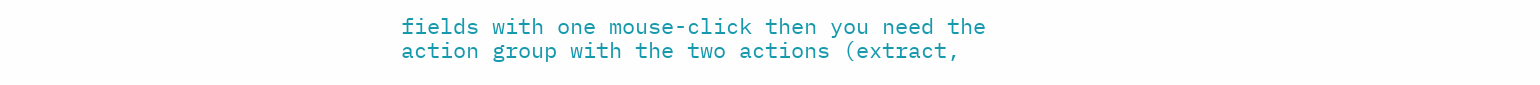fields with one mouse-click then you need the action group with the two actions (extract,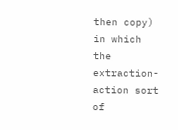then copy) in which the extraction-action sort of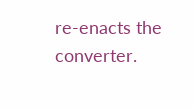re-enacts the converter.